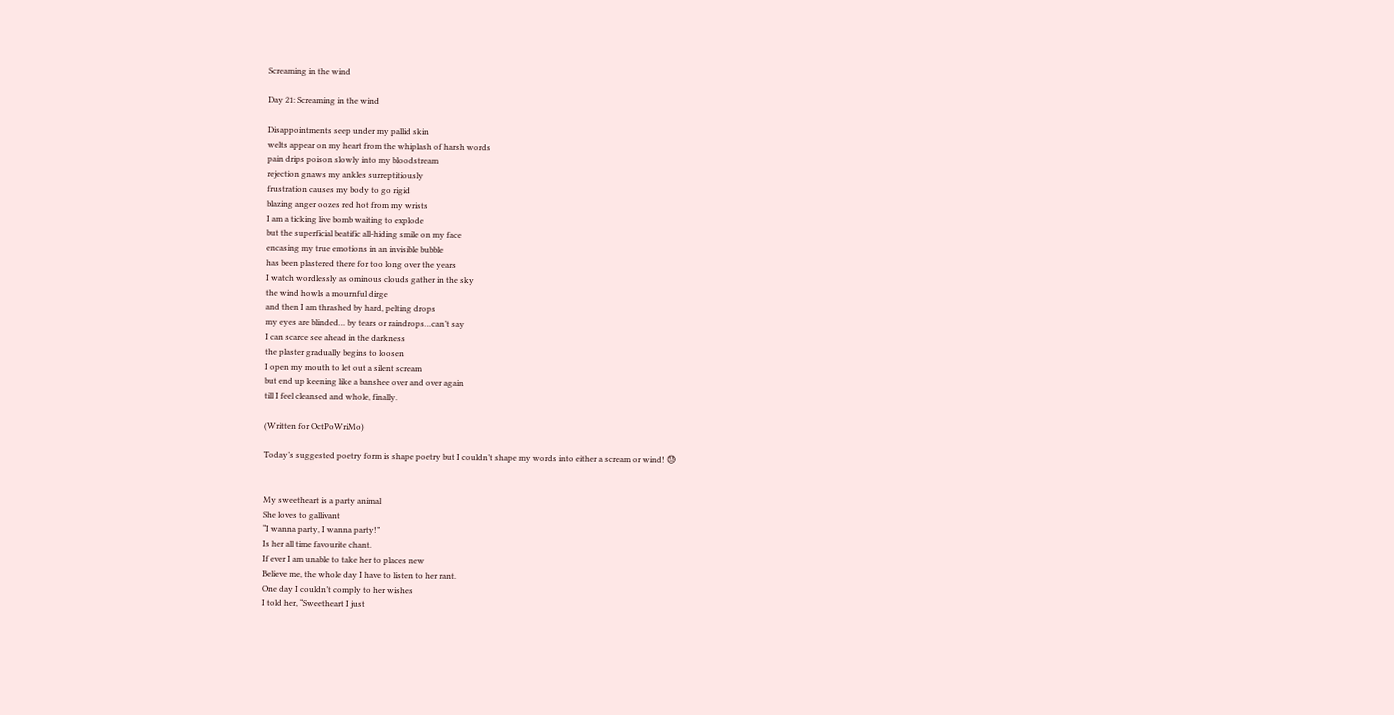Screaming in the wind

Day 21: Screaming in the wind

Disappointments seep under my pallid skin
welts appear on my heart from the whiplash of harsh words
pain drips poison slowly into my bloodstream
rejection gnaws my ankles surreptitiously
frustration causes my body to go rigid
blazing anger oozes red hot from my wrists
I am a ticking live bomb waiting to explode
but the superficial beatific all-hiding smile on my face
encasing my true emotions in an invisible bubble
has been plastered there for too long over the years
I watch wordlessly as ominous clouds gather in the sky
the wind howls a mournful dirge
and then I am thrashed by hard, pelting drops
my eyes are blinded… by tears or raindrops…can’t say
I can scarce see ahead in the darkness
the plaster gradually begins to loosen
I open my mouth to let out a silent scream
but end up keening like a banshee over and over again
till I feel cleansed and whole, finally.

(Written for OctPoWriMo)

Today’s suggested poetry form is shape poetry but I couldn’t shape my words into either a scream or wind! 😓


My sweetheart is a party animal
She loves to gallivant
“I wanna party, I wanna party!”
Is her all time favourite chant.
If ever I am unable to take her to places new
Believe me, the whole day I have to listen to her rant.
One day I couldn’t comply to her wishes
I told her, “Sweetheart I just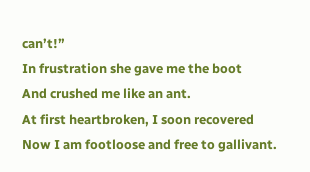can’t!”
In frustration she gave me the boot
And crushed me like an ant.
At first heartbroken, I soon recovered
Now I am footloose and free to gallivant.